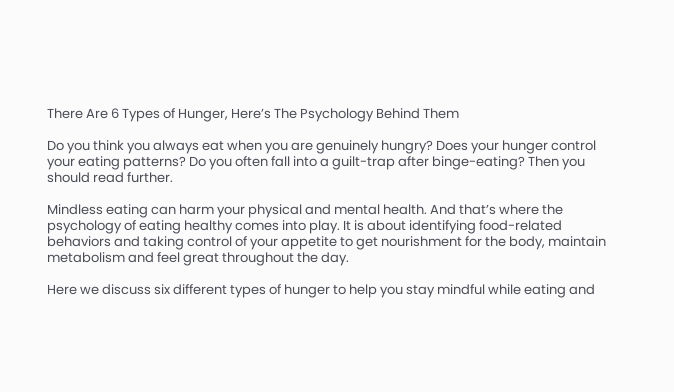There Are 6 Types of Hunger, Here’s The Psychology Behind Them

Do you think you always eat when you are genuinely hungry? Does your hunger control your eating patterns? Do you often fall into a guilt-trap after binge-eating? Then you should read further.

Mindless eating can harm your physical and mental health. And that’s where the psychology of eating healthy comes into play. It is about identifying food-related behaviors and taking control of your appetite to get nourishment for the body, maintain metabolism and feel great throughout the day.

Here we discuss six different types of hunger to help you stay mindful while eating and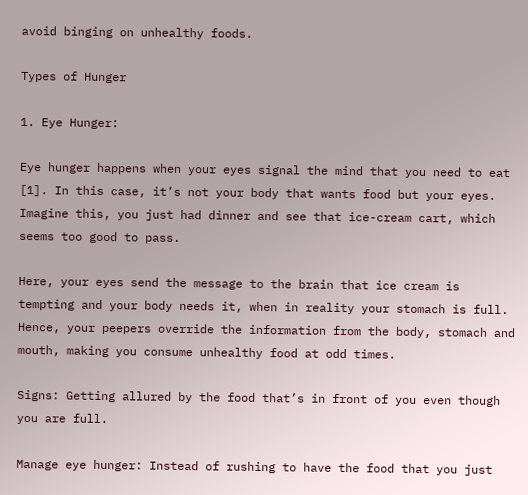avoid binging on unhealthy foods.

Types of Hunger

1. Eye Hunger:

Eye hunger happens when your eyes signal the mind that you need to eat [1]. In this case, it’s not your body that wants food but your eyes. Imagine this, you just had dinner and see that ice-cream cart, which seems too good to pass.

Here, your eyes send the message to the brain that ice cream is tempting and your body needs it, when in reality your stomach is full. Hence, your peepers override the information from the body, stomach and mouth, making you consume unhealthy food at odd times.

Signs: Getting allured by the food that’s in front of you even though you are full.

Manage eye hunger: Instead of rushing to have the food that you just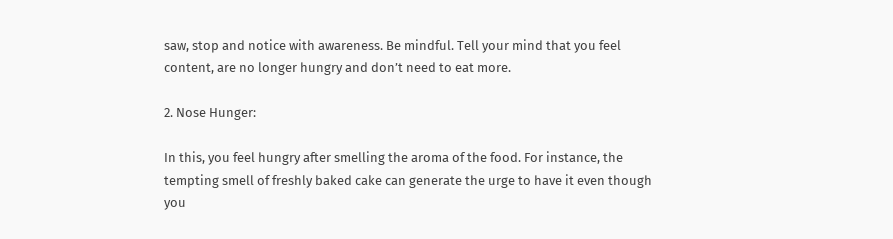saw, stop and notice with awareness. Be mindful. Tell your mind that you feel content, are no longer hungry and don’t need to eat more.

2. Nose Hunger:

In this, you feel hungry after smelling the aroma of the food. For instance, the tempting smell of freshly baked cake can generate the urge to have it even though you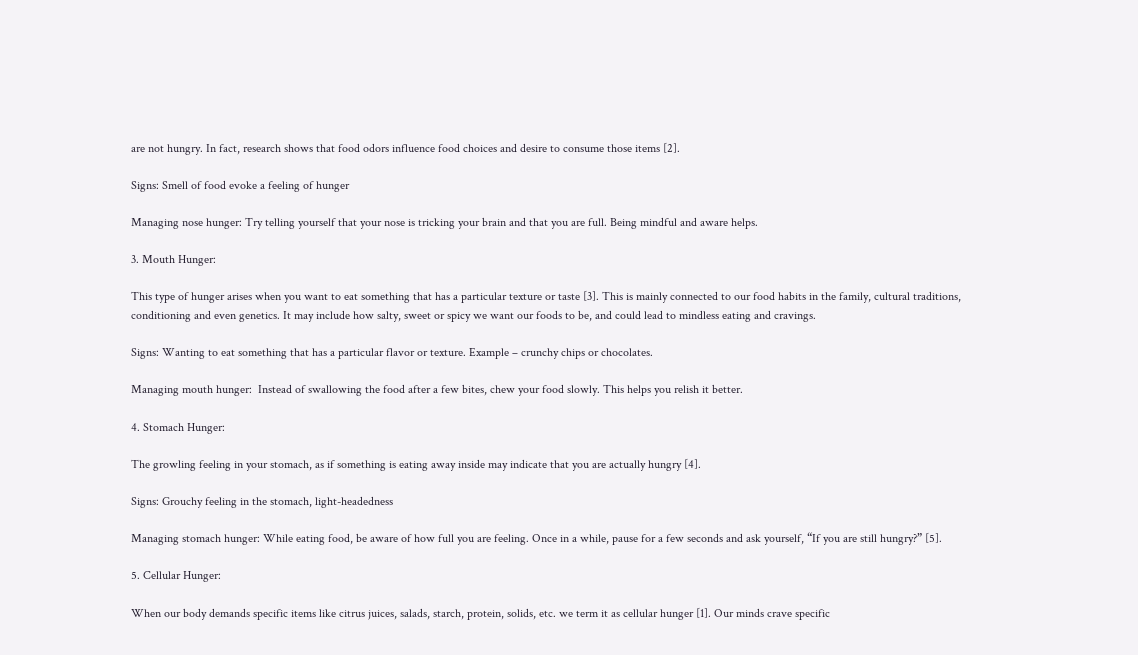are not hungry. In fact, research shows that food odors influence food choices and desire to consume those items [2].

Signs: Smell of food evoke a feeling of hunger

Managing nose hunger: Try telling yourself that your nose is tricking your brain and that you are full. Being mindful and aware helps.

3. Mouth Hunger:

This type of hunger arises when you want to eat something that has a particular texture or taste [3]. This is mainly connected to our food habits in the family, cultural traditions, conditioning and even genetics. It may include how salty, sweet or spicy we want our foods to be, and could lead to mindless eating and cravings.

Signs: Wanting to eat something that has a particular flavor or texture. Example – crunchy chips or chocolates.

Managing mouth hunger:  Instead of swallowing the food after a few bites, chew your food slowly. This helps you relish it better.

4. Stomach Hunger:

The growling feeling in your stomach, as if something is eating away inside may indicate that you are actually hungry [4].

Signs: Grouchy feeling in the stomach, light-headedness

Managing stomach hunger: While eating food, be aware of how full you are feeling. Once in a while, pause for a few seconds and ask yourself, “If you are still hungry?” [5].

5. Cellular Hunger:

When our body demands specific items like citrus juices, salads, starch, protein, solids, etc. we term it as cellular hunger [1]. Our minds crave specific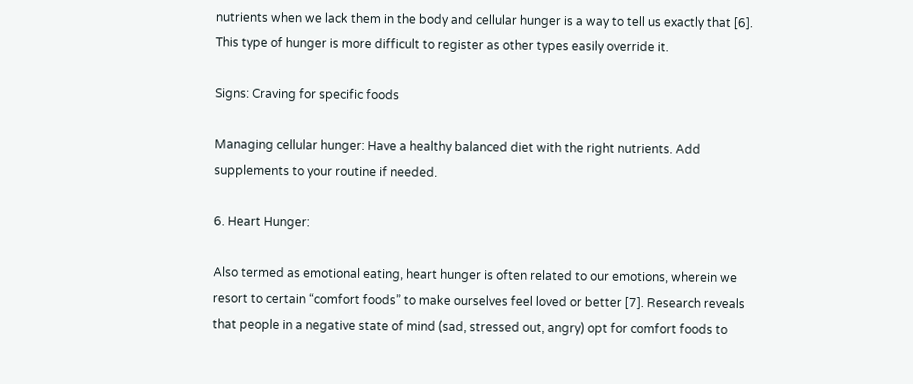nutrients when we lack them in the body and cellular hunger is a way to tell us exactly that [6]. This type of hunger is more difficult to register as other types easily override it.

Signs: Craving for specific foods

Managing cellular hunger: Have a healthy balanced diet with the right nutrients. Add supplements to your routine if needed.

6. Heart Hunger:

Also termed as emotional eating, heart hunger is often related to our emotions, wherein we resort to certain “comfort foods” to make ourselves feel loved or better [7]. Research reveals that people in a negative state of mind (sad, stressed out, angry) opt for comfort foods to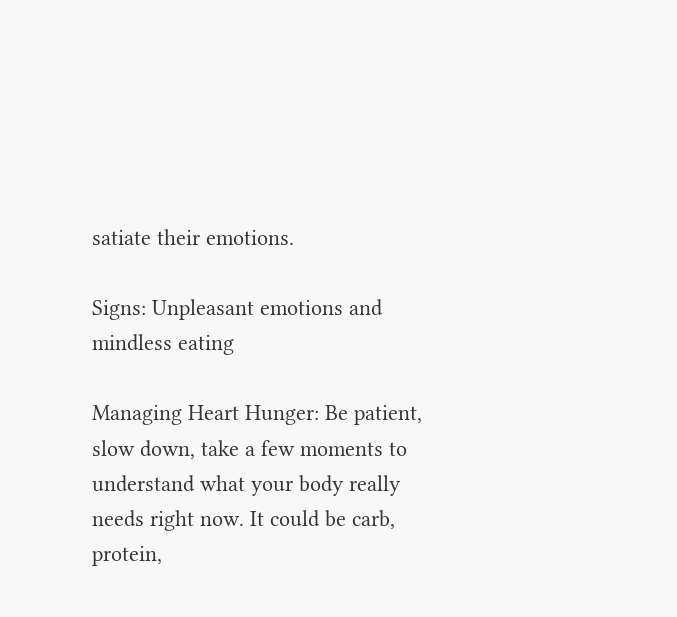satiate their emotions.

Signs: Unpleasant emotions and mindless eating

Managing Heart Hunger: Be patient, slow down, take a few moments to understand what your body really needs right now. It could be carb, protein,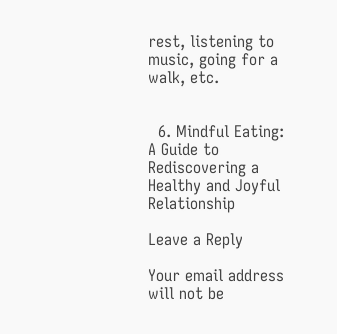rest, listening to music, going for a walk, etc.


  6. Mindful Eating: A Guide to Rediscovering a Healthy and Joyful Relationship

Leave a Reply

Your email address will not be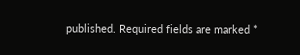published. Required fields are marked *